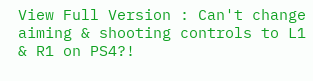View Full Version : Can't change aiming & shooting controls to L1 & R1 on PS4?!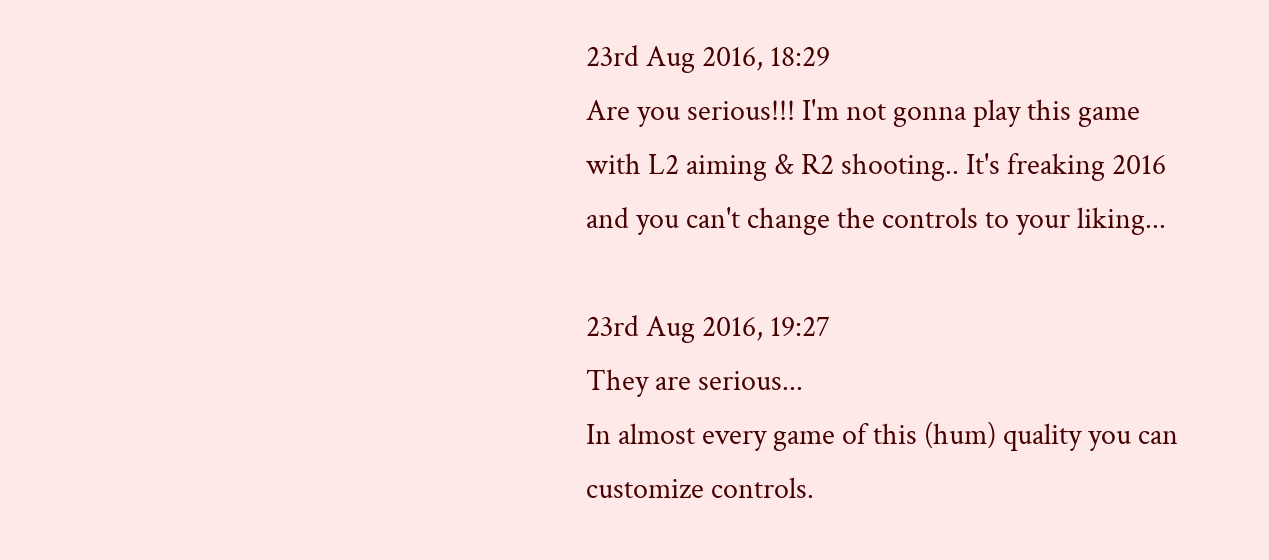23rd Aug 2016, 18:29
Are you serious!!! I'm not gonna play this game with L2 aiming & R2 shooting.. It's freaking 2016 and you can't change the controls to your liking...

23rd Aug 2016, 19:27
They are serious...
In almost every game of this (hum) quality you can customize controls.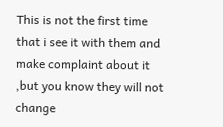This is not the first time that i see it with them and make complaint about it ,but you know they will not change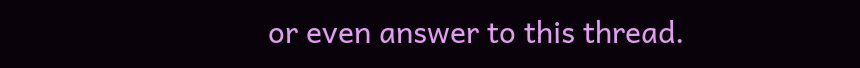or even answer to this thread.